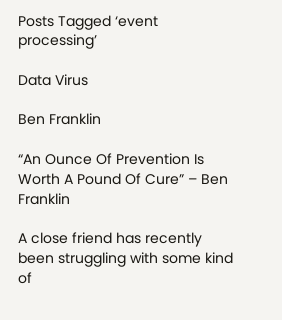Posts Tagged ‘event processing’

Data Virus

Ben Franklin

“An Ounce Of Prevention Is Worth A Pound Of Cure” – Ben Franklin

A close friend has recently been struggling with some kind of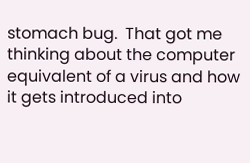stomach bug.  That got me thinking about the computer equivalent of a virus and how it gets introduced into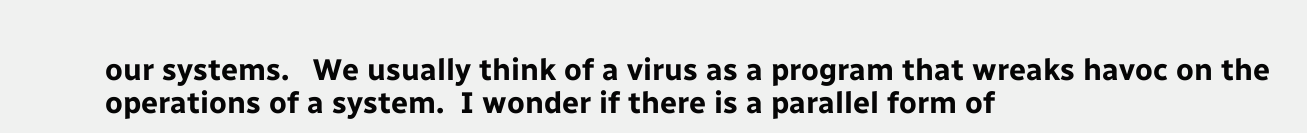our systems.   We usually think of a virus as a program that wreaks havoc on the operations of a system.  I wonder if there is a parallel form of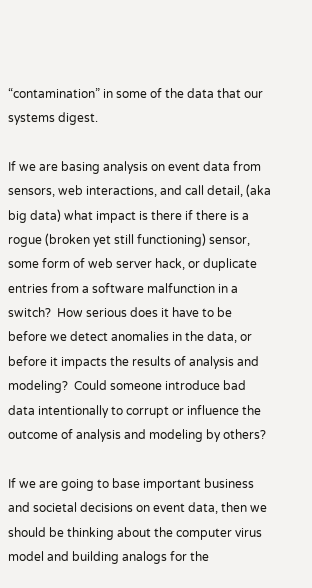“contamination” in some of the data that our systems digest.

If we are basing analysis on event data from sensors, web interactions, and call detail, (aka big data) what impact is there if there is a rogue (broken yet still functioning) sensor, some form of web server hack, or duplicate entries from a software malfunction in a switch?  How serious does it have to be before we detect anomalies in the data, or before it impacts the results of analysis and modeling?  Could someone introduce bad data intentionally to corrupt or influence the outcome of analysis and modeling by others?

If we are going to base important business and societal decisions on event data, then we should be thinking about the computer virus model and building analogs for the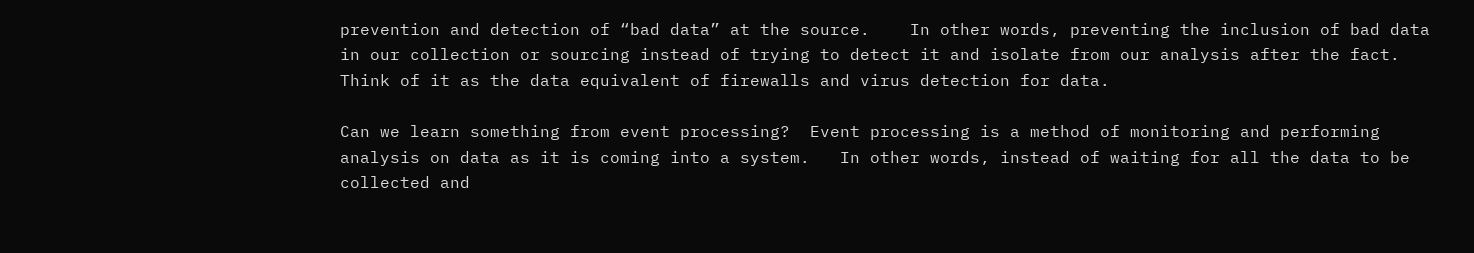prevention and detection of “bad data” at the source.    In other words, preventing the inclusion of bad data in our collection or sourcing instead of trying to detect it and isolate from our analysis after the fact.  Think of it as the data equivalent of firewalls and virus detection for data.

Can we learn something from event processing?  Event processing is a method of monitoring and performing analysis on data as it is coming into a system.   In other words, instead of waiting for all the data to be collected and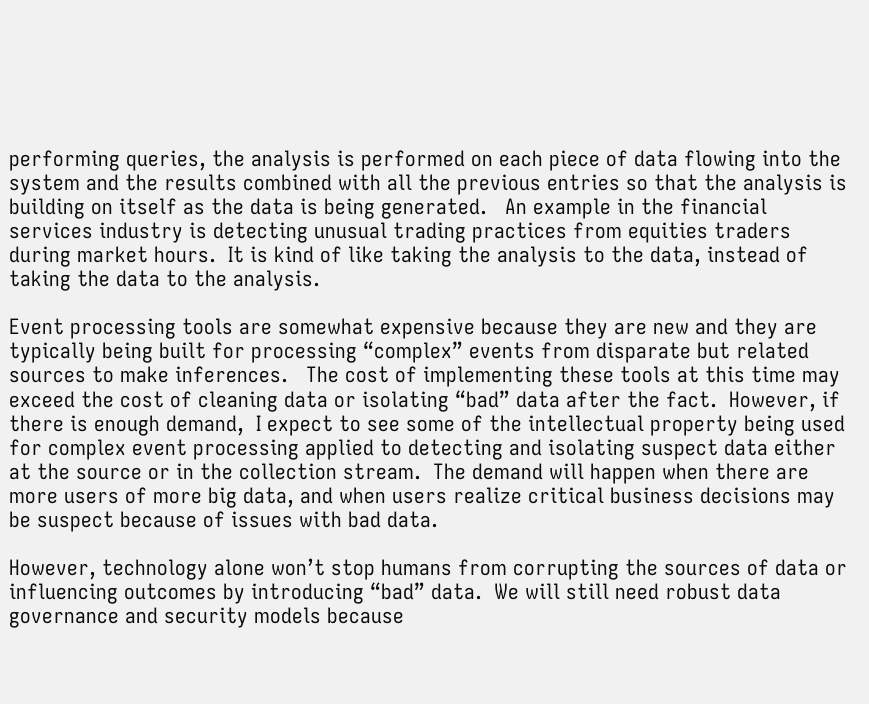performing queries, the analysis is performed on each piece of data flowing into the system and the results combined with all the previous entries so that the analysis is building on itself as the data is being generated.   An example in the financial services industry is detecting unusual trading practices from equities traders during market hours.  It is kind of like taking the analysis to the data, instead of taking the data to the analysis.

Event processing tools are somewhat expensive because they are new and they are typically being built for processing “complex” events from disparate but related sources to make inferences.   The cost of implementing these tools at this time may exceed the cost of cleaning data or isolating “bad” data after the fact.  However, if there is enough demand,  I expect to see some of the intellectual property being used for complex event processing applied to detecting and isolating suspect data either at the source or in the collection stream.  The demand will happen when there are more users of more big data, and when users realize critical business decisions may be suspect because of issues with bad data.

However, technology alone won’t stop humans from corrupting the sources of data or influencing outcomes by introducing “bad” data.  We will still need robust data governance and security models because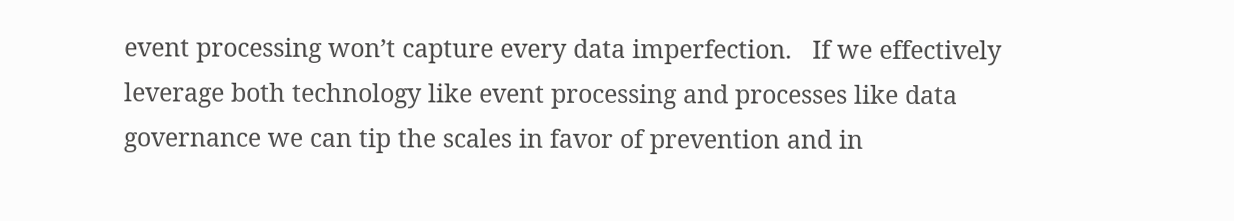event processing won’t capture every data imperfection.   If we effectively leverage both technology like event processing and processes like data governance we can tip the scales in favor of prevention and in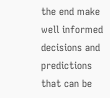the end make well informed decisions and predictions that can be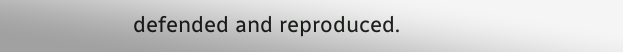defended and reproduced.